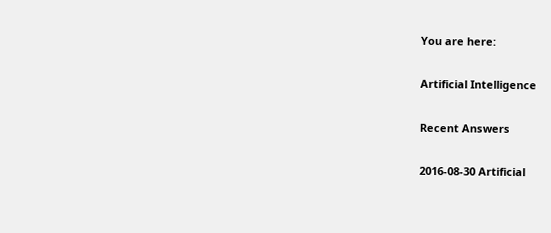You are here:

Artificial Intelligence

Recent Answers

2016-08-30 Artificial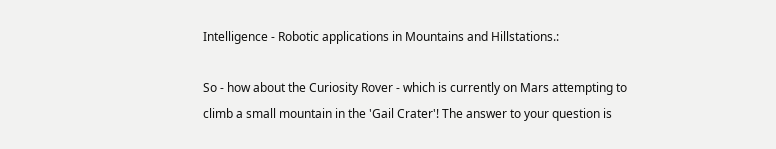Intelligence - Robotic applications in Mountains and Hillstations.:

So - how about the Curiosity Rover - which is currently on Mars attempting to climb a small mountain in the 'Gail Crater'! The answer to your question is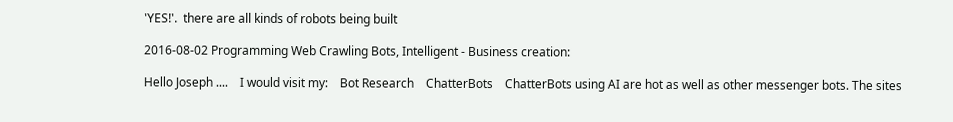'YES!'.  there are all kinds of robots being built

2016-08-02 Programming Web Crawling Bots, Intelligent - Business creation:

Hello Joseph ....    I would visit my:    Bot Research    ChatterBots    ChatterBots using AI are hot as well as other messenger bots. The sites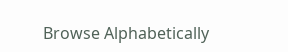Browse Alphabetically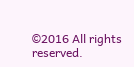©2016 All rights reserved.